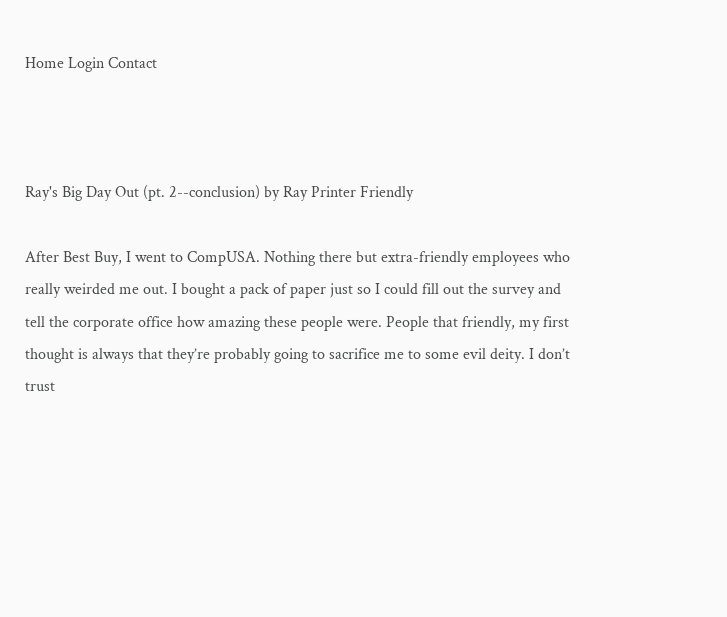Home Login Contact



Ray's Big Day Out (pt. 2--conclusion) by Ray Printer Friendly

After Best Buy, I went to CompUSA. Nothing there but extra-friendly employees who really weirded me out. I bought a pack of paper just so I could fill out the survey and tell the corporate office how amazing these people were. People that friendly, my first thought is always that they’re probably going to sacrifice me to some evil deity. I don’t trust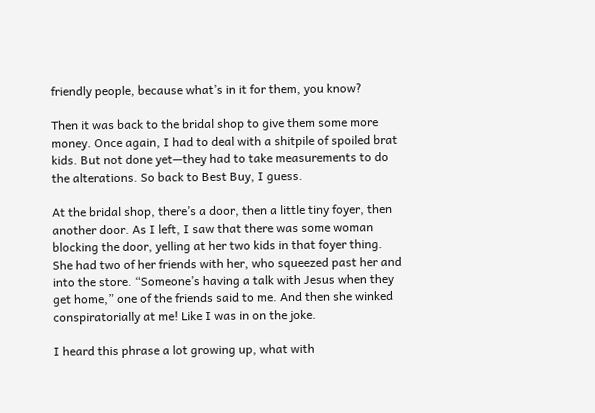friendly people, because what’s in it for them, you know?

Then it was back to the bridal shop to give them some more money. Once again, I had to deal with a shitpile of spoiled brat kids. But not done yet—they had to take measurements to do the alterations. So back to Best Buy, I guess.

At the bridal shop, there’s a door, then a little tiny foyer, then another door. As I left, I saw that there was some woman blocking the door, yelling at her two kids in that foyer thing. She had two of her friends with her, who squeezed past her and into the store. “Someone’s having a talk with Jesus when they get home,” one of the friends said to me. And then she winked conspiratorially at me! Like I was in on the joke.

I heard this phrase a lot growing up, what with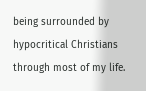being surrounded by hypocritical Christians through most of my life.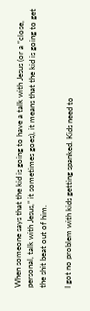When someone says that the kid is going to have a talk with Jesus (or a “close, personal, talk with Jesus,” it sometimes goes), it means that the kid is going to get the shit beat out of him.

I got no problem with kids getting spanked. Kids need to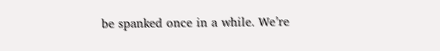be spanked once in a while. We’re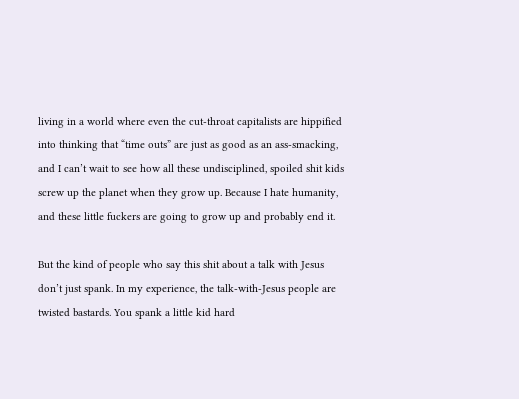living in a world where even the cut-throat capitalists are hippified into thinking that “time outs” are just as good as an ass-smacking, and I can’t wait to see how all these undisciplined, spoiled shit kids screw up the planet when they grow up. Because I hate humanity, and these little fuckers are going to grow up and probably end it.

But the kind of people who say this shit about a talk with Jesus don’t just spank. In my experience, the talk-with-Jesus people are twisted bastards. You spank a little kid hard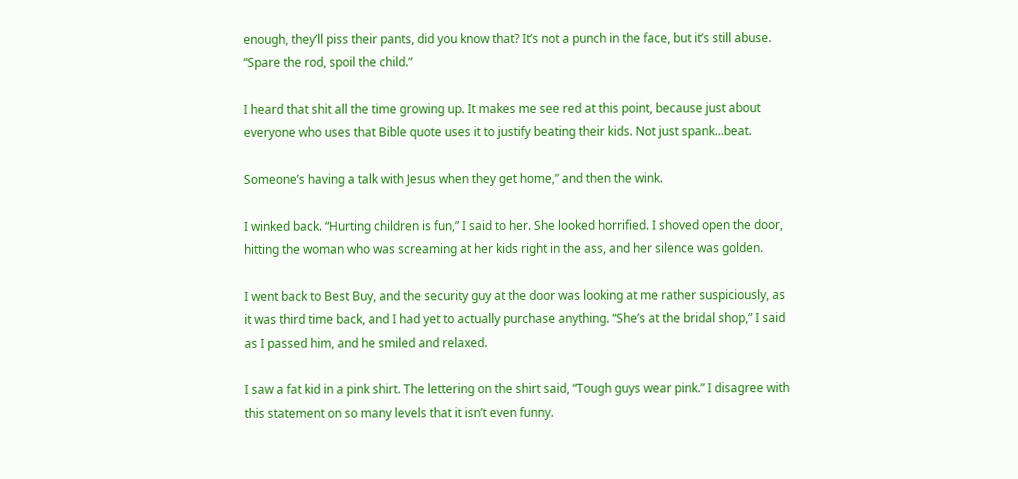enough, they’ll piss their pants, did you know that? It’s not a punch in the face, but it’s still abuse. “Spare the rod, spoil the child.”

I heard that shit all the time growing up. It makes me see red at this point, because just about everyone who uses that Bible quote uses it to justify beating their kids. Not just spank…beat.

Someone’s having a talk with Jesus when they get home,” and then the wink.

I winked back. “Hurting children is fun,” I said to her. She looked horrified. I shoved open the door, hitting the woman who was screaming at her kids right in the ass, and her silence was golden.

I went back to Best Buy, and the security guy at the door was looking at me rather suspiciously, as it was third time back, and I had yet to actually purchase anything. “She’s at the bridal shop,” I said as I passed him, and he smiled and relaxed.

I saw a fat kid in a pink shirt. The lettering on the shirt said, “Tough guys wear pink.” I disagree with this statement on so many levels that it isn’t even funny.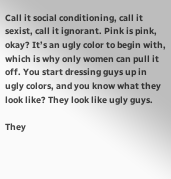Call it social conditioning, call it sexist, call it ignorant. Pink is pink, okay? It’s an ugly color to begin with, which is why only women can pull it off. You start dressing guys up in ugly colors, and you know what they look like? They look like ugly guys.

They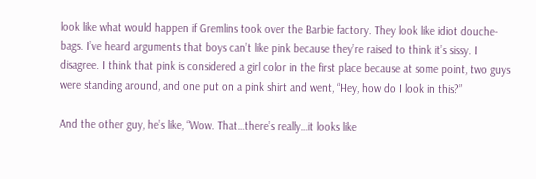look like what would happen if Gremlins took over the Barbie factory. They look like idiot douche-bags. I’ve heard arguments that boys can’t like pink because they’re raised to think it’s sissy. I disagree. I think that pink is considered a girl color in the first place because at some point, two guys were standing around, and one put on a pink shirt and went, “Hey, how do I look in this?”

And the other guy, he’s like, “Wow. That…there’s really…it looks like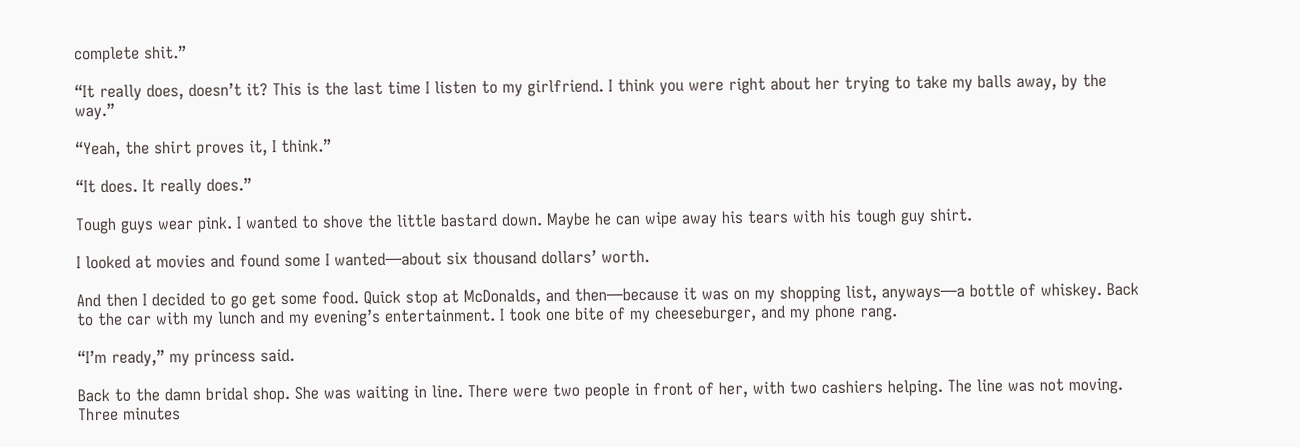complete shit.”

“It really does, doesn’t it? This is the last time I listen to my girlfriend. I think you were right about her trying to take my balls away, by the way.”

“Yeah, the shirt proves it, I think.”

“It does. It really does.”

Tough guys wear pink. I wanted to shove the little bastard down. Maybe he can wipe away his tears with his tough guy shirt.

I looked at movies and found some I wanted—about six thousand dollars’ worth.

And then I decided to go get some food. Quick stop at McDonalds, and then—because it was on my shopping list, anyways—a bottle of whiskey. Back to the car with my lunch and my evening’s entertainment. I took one bite of my cheeseburger, and my phone rang.

“I’m ready,” my princess said.

Back to the damn bridal shop. She was waiting in line. There were two people in front of her, with two cashiers helping. The line was not moving. Three minutes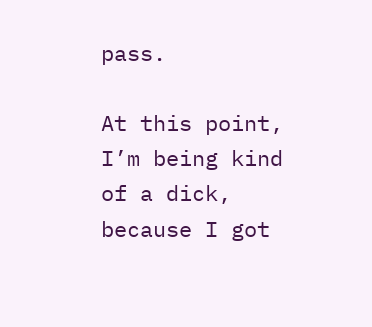pass.

At this point, I’m being kind of a dick, because I got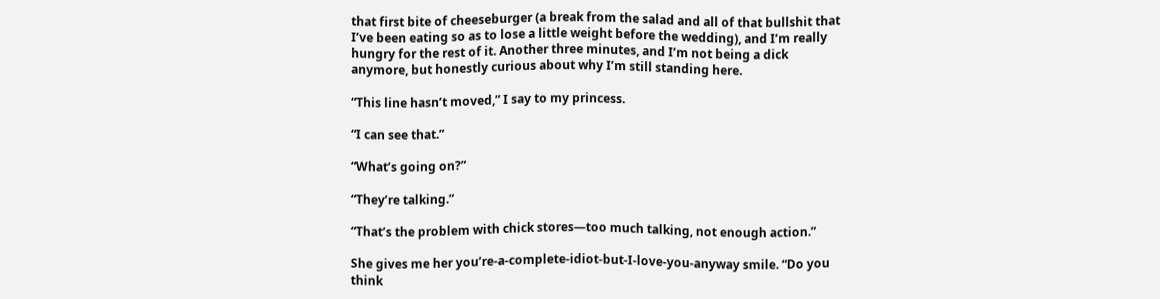that first bite of cheeseburger (a break from the salad and all of that bullshit that I’ve been eating so as to lose a little weight before the wedding), and I’m really hungry for the rest of it. Another three minutes, and I’m not being a dick anymore, but honestly curious about why I’m still standing here.

“This line hasn’t moved,” I say to my princess.

“I can see that.”

“What’s going on?”

“They’re talking.”

“That’s the problem with chick stores—too much talking, not enough action.”

She gives me her you’re-a-complete-idiot-but-I-love-you-anyway smile. “Do you think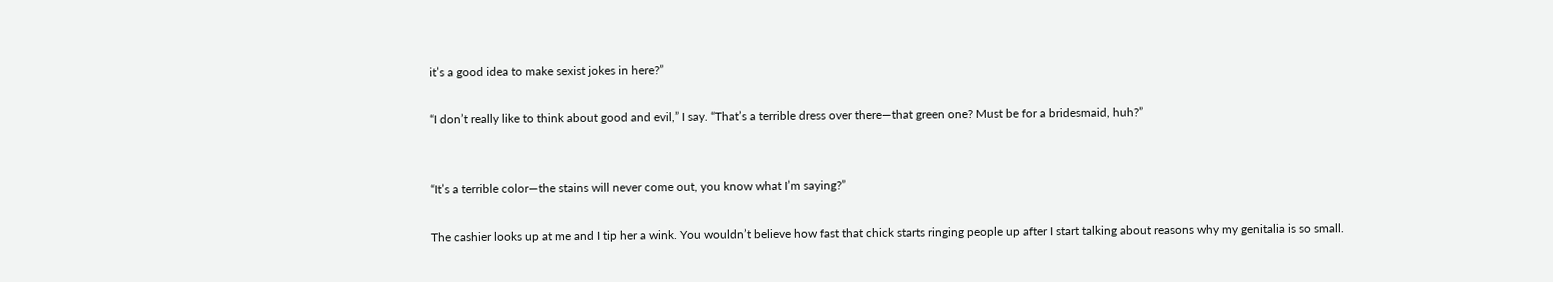it’s a good idea to make sexist jokes in here?”

“I don’t really like to think about good and evil,” I say. “That’s a terrible dress over there—that green one? Must be for a bridesmaid, huh?”


“It’s a terrible color—the stains will never come out, you know what I’m saying?”

The cashier looks up at me and I tip her a wink. You wouldn’t believe how fast that chick starts ringing people up after I start talking about reasons why my genitalia is so small.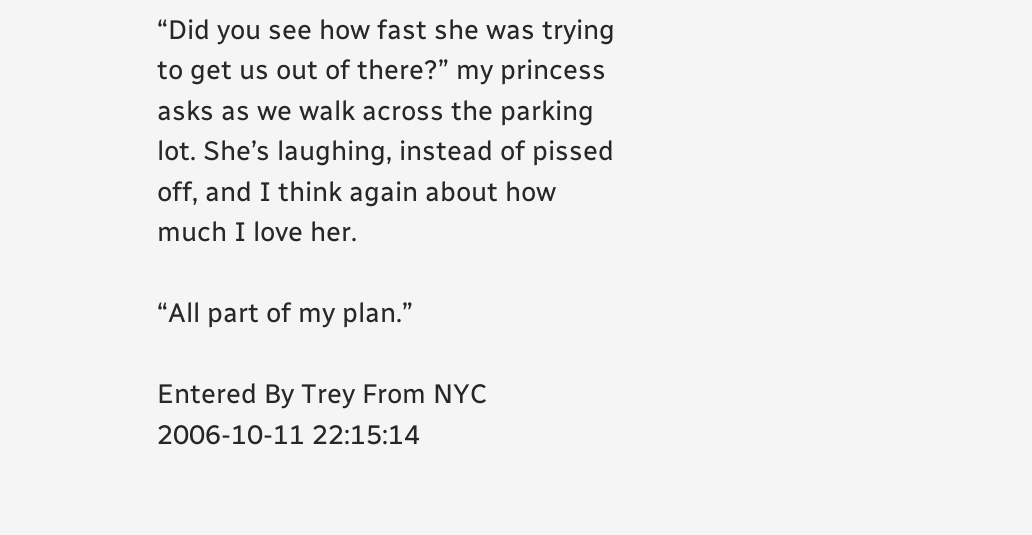“Did you see how fast she was trying to get us out of there?” my princess asks as we walk across the parking lot. She’s laughing, instead of pissed off, and I think again about how much I love her.

“All part of my plan.”

Entered By Trey From NYC
2006-10-11 22:15:14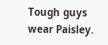Tough guys wear Paisley.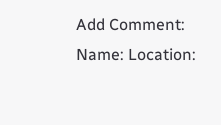Add Comment:
Name: Location: